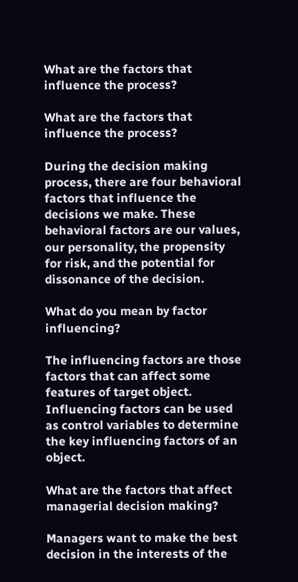What are the factors that influence the process?

What are the factors that influence the process?

During the decision making process, there are four behavioral factors that influence the decisions we make. These behavioral factors are our values, our personality, the propensity for risk, and the potential for dissonance of the decision.

What do you mean by factor influencing?

The influencing factors are those factors that can affect some features of target object. Influencing factors can be used as control variables to determine the key influencing factors of an object.

What are the factors that affect managerial decision making?

Managers want to make the best decision in the interests of the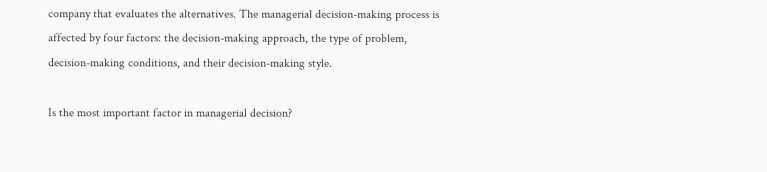company that evaluates the alternatives. The managerial decision-making process is affected by four factors: the decision-making approach, the type of problem, decision-making conditions, and their decision-making style.

Is the most important factor in managerial decision?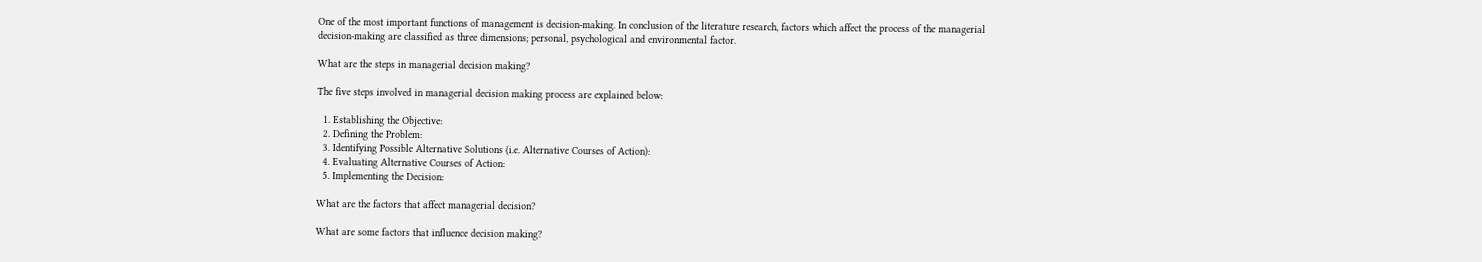One of the most important functions of management is decision-making. In conclusion of the literature research, factors which affect the process of the managerial decision-making are classified as three dimensions; personal, psychological and environmental factor.

What are the steps in managerial decision making?

The five steps involved in managerial decision making process are explained below:

  1. Establishing the Objective:
  2. Defining the Problem:
  3. Identifying Possible Alternative Solutions (i.e. Alternative Courses of Action):
  4. Evaluating Alternative Courses of Action:
  5. Implementing the Decision:

What are the factors that affect managerial decision?

What are some factors that influence decision making?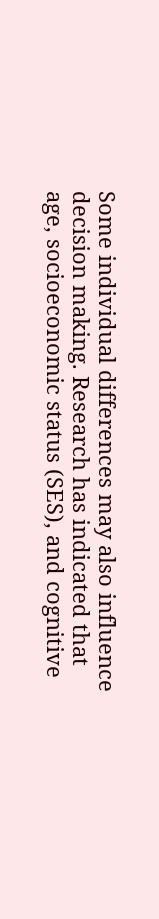Some individual differences may also influence decision making. Research has indicated that age, socioeconomic status (SES), and cognitive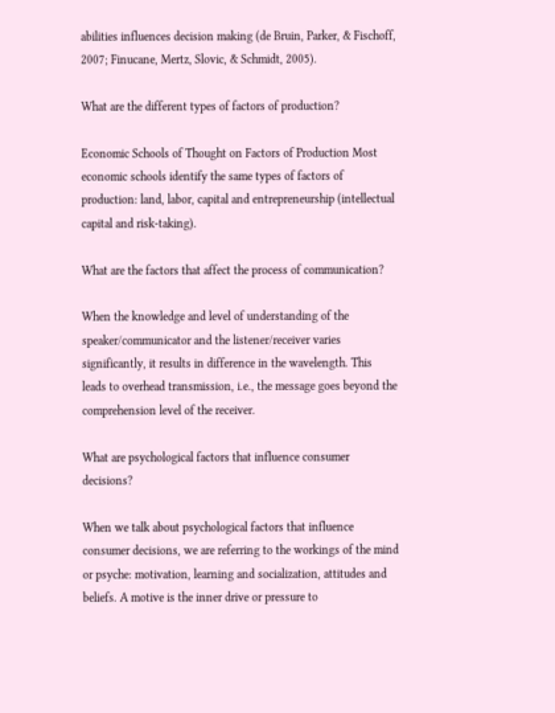abilities influences decision making (de Bruin, Parker, & Fischoff, 2007; Finucane, Mertz, Slovic, & Schmidt, 2005).

What are the different types of factors of production?

Economic Schools of Thought on Factors of Production Most economic schools identify the same types of factors of production: land, labor, capital and entrepreneurship (intellectual capital and risk-taking).

What are the factors that affect the process of communication?

When the knowledge and level of understanding of the speaker/communicator and the listener/receiver varies significantly, it results in difference in the wavelength. This leads to overhead transmission, i.e., the message goes beyond the comprehension level of the receiver.

What are psychological factors that influence consumer decisions?

When we talk about psychological factors that influence consumer decisions, we are referring to the workings of the mind or psyche: motivation, learning and socialization, attitudes and beliefs. A motive is the inner drive or pressure to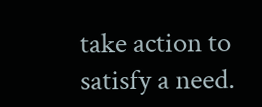take action to satisfy a need.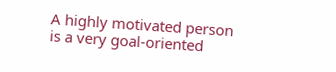A highly motivated person is a very goal-oriented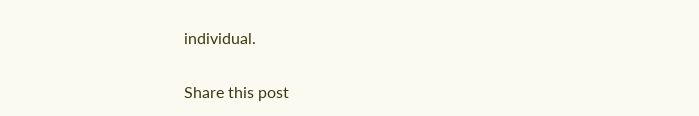individual.

Share this post